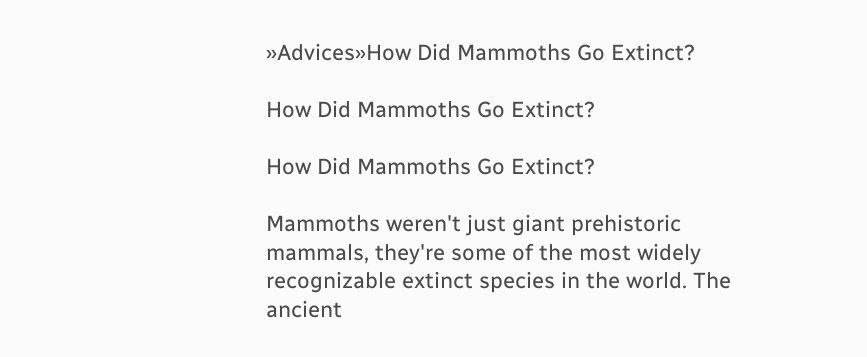»Advices»How Did Mammoths Go Extinct?

How Did Mammoths Go Extinct?

How Did Mammoths Go Extinct?

Mammoths weren't just giant prehistoric mammals, they're some of the most widely recognizable extinct species in the world. The ancient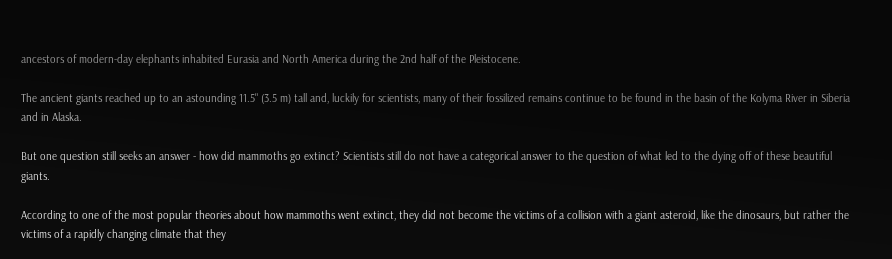ancestors of modern-day elephants inhabited Eurasia and North America during the 2nd half of the Pleistocene.

The ancient giants reached up to an astounding 11.5" (3.5 m) tall and, luckily for scientists, many of their fossilized remains continue to be found in the basin of the Kolyma River in Siberia and in Alaska.

But one question still seeks an answer - how did mammoths go extinct? Scientists still do not have a categorical answer to the question of what led to the dying off of these beautiful giants.

According to one of the most popular theories about how mammoths went extinct, they did not become the victims of a collision with a giant asteroid, like the dinosaurs, but rather the victims of a rapidly changing climate that they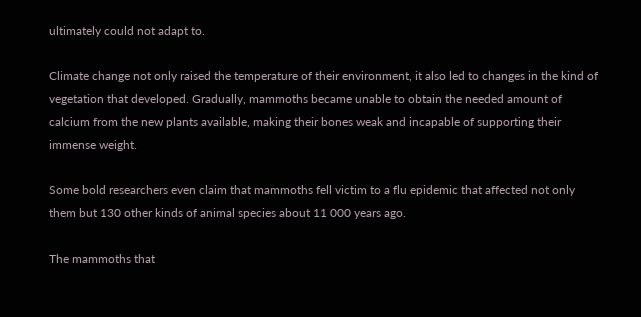ultimately could not adapt to.

Climate change not only raised the temperature of their environment, it also led to changes in the kind of vegetation that developed. Gradually, mammoths became unable to obtain the needed amount of calcium from the new plants available, making their bones weak and incapable of supporting their immense weight.

Some bold researchers even claim that mammoths fell victim to a flu epidemic that affected not only them but 130 other kinds of animal species about 11 000 years ago.

The mammoths that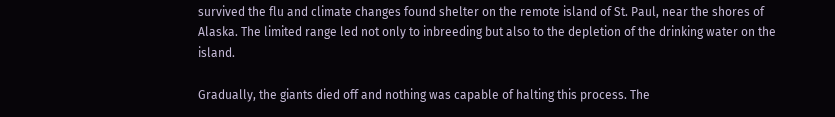survived the flu and climate changes found shelter on the remote island of St. Paul, near the shores of Alaska. The limited range led not only to inbreeding but also to the depletion of the drinking water on the island.

Gradually, the giants died off and nothing was capable of halting this process. The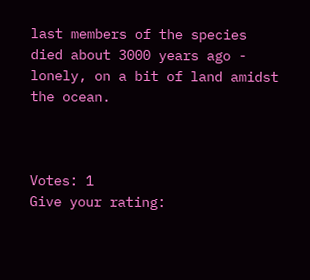last members of the species died about 3000 years ago - lonely, on a bit of land amidst the ocean.



Votes: 1
Give your rating: